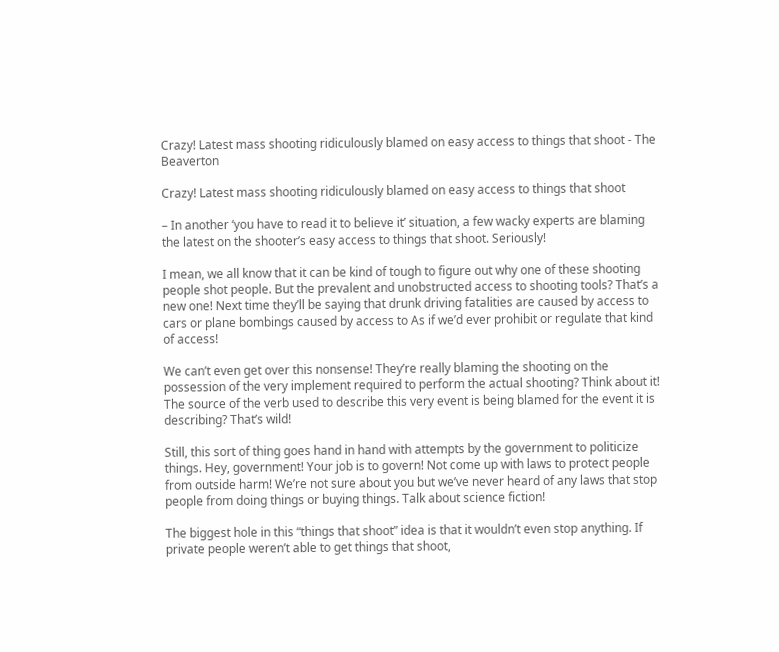Crazy! Latest mass shooting ridiculously blamed on easy access to things that shoot - The Beaverton

Crazy! Latest mass shooting ridiculously blamed on easy access to things that shoot

– In another ‘you have to read it to believe it’ situation, a few wacky experts are blaming the latest on the shooter’s easy access to things that shoot. Seriously!

I mean, we all know that it can be kind of tough to figure out why one of these shooting people shot people. But the prevalent and unobstructed access to shooting tools? That’s a new one! Next time they’ll be saying that drunk driving fatalities are caused by access to cars or plane bombings caused by access to As if we’d ever prohibit or regulate that kind of access!

We can’t even get over this nonsense! They’re really blaming the shooting on the possession of the very implement required to perform the actual shooting? Think about it! The source of the verb used to describe this very event is being blamed for the event it is describing? That’s wild!

Still, this sort of thing goes hand in hand with attempts by the government to politicize things. Hey, government! Your job is to govern! Not come up with laws to protect people from outside harm! We’re not sure about you but we’ve never heard of any laws that stop people from doing things or buying things. Talk about science fiction!

The biggest hole in this “things that shoot” idea is that it wouldn’t even stop anything. If private people weren’t able to get things that shoot,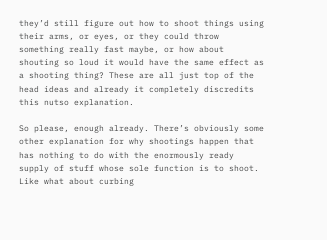they’d still figure out how to shoot things using their arms, or eyes, or they could throw something really fast maybe, or how about shouting so loud it would have the same effect as a shooting thing? These are all just top of the head ideas and already it completely discredits this nutso explanation.

So please, enough already. There’s obviously some other explanation for why shootings happen that has nothing to do with the enormously ready supply of stuff whose sole function is to shoot. Like what about curbing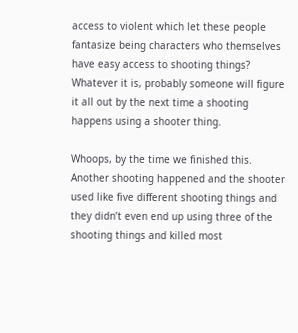access to violent which let these people fantasize being characters who themselves have easy access to shooting things? Whatever it is, probably someone will figure it all out by the next time a shooting happens using a shooter thing.

Whoops, by the time we finished this. Another shooting happened and the shooter used like five different shooting things and they didn’t even end up using three of the shooting things and killed most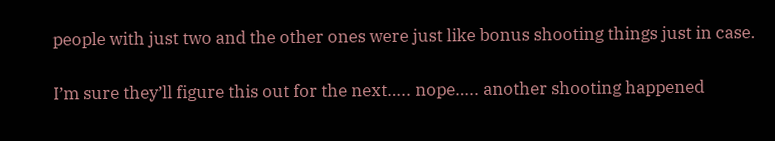people with just two and the other ones were just like bonus shooting things just in case.

I’m sure they’ll figure this out for the next….. nope….. another shooting happened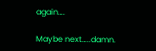again….

Maybe next…..damn.